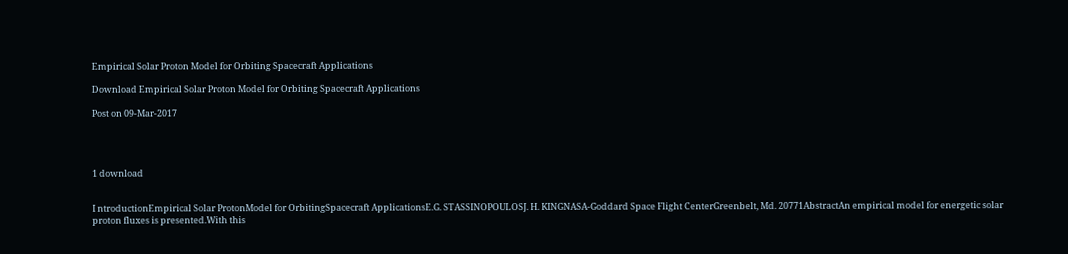Empirical Solar Proton Model for Orbiting Spacecraft Applications

Download Empirical Solar Proton Model for Orbiting Spacecraft Applications

Post on 09-Mar-2017




1 download


I ntroductionEmpirical Solar ProtonModel for OrbitingSpacecraft ApplicationsE.G. STASSINOPOULOSJ. H. KINGNASA-Goddard Space Flight CenterGreenbelt, Md. 20771AbstractAn empirical model for energetic solar proton fluxes is presented.With this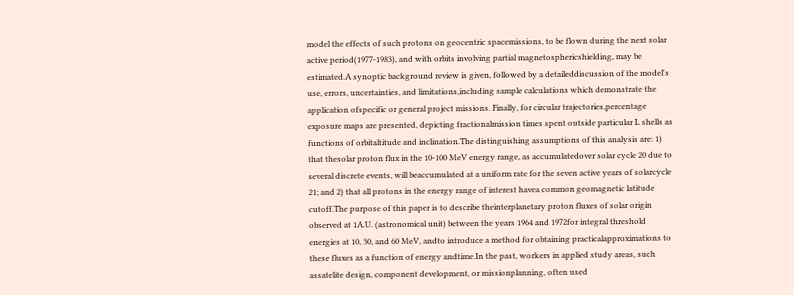model the effects of such protons on geocentric spacemissions, to be flown during the next solar active period(1977-1983), and with orbits involving partial magnetosphericshielding, may be estimated.A synoptic background review is given, followed by a detaileddiscussion of the model's use, errors, uncertainties, and limitations,including sample calculations which demonstrate the application ofspecific or general project missions. Finally, for circular trajectories,percentage exposure maps are presented, depicting fractionalmission times spent outside particular L shells as functions of orbitaltitude and inclination.The distinguishing assumptions of this analysis are: 1) that thesolar proton flux in the 10-100 MeV energy range, as accumulatedover solar cycle 20 due to several discrete events, will beaccumulated at a uniform rate for the seven active years of solarcycle 21; and 2) that all protons in the energy range of interest havea common geomagnetic latitude cutoff.The purpose of this paper is to describe theinterplanetary proton fluxes of solar origin observed at 1A.U. (astronomical unit) between the years 1964 and 1972for integral threshold energies at 10, 30, and 60 MeV, andto introduce a method for obtaining practicalapproximations to these fluxes as a function of energy andtime.In the past, workers in applied study areas, such assatelite design, component development, or missionplanning, often used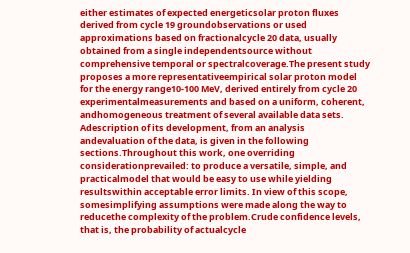either estimates of expected energeticsolar proton fluxes derived from cycle 19 groundobservations or used approximations based on fractionalcycle 20 data, usually obtained from a single independentsource without comprehensive temporal or spectralcoverage.The present study proposes a more representativeempirical solar proton model for the energy range10-100 MeV, derived entirely from cycle 20 experimentalmeasurements and based on a uniform, coherent, andhomogeneous treatment of several available data sets. Adescription of its development, from an analysis andevaluation of the data, is given in the following sections.Throughout this work, one overriding considerationprevailed: to produce a versatile, simple, and practicalmodel that would be easy to use while yielding resultswithin acceptable error limits. In view of this scope, somesimplifying assumptions were made along the way to reducethe complexity of the problem.Crude confidence levels, that is, the probability of actualcycle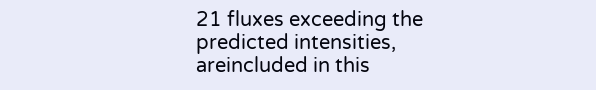21 fluxes exceeding the predicted intensities, areincluded in this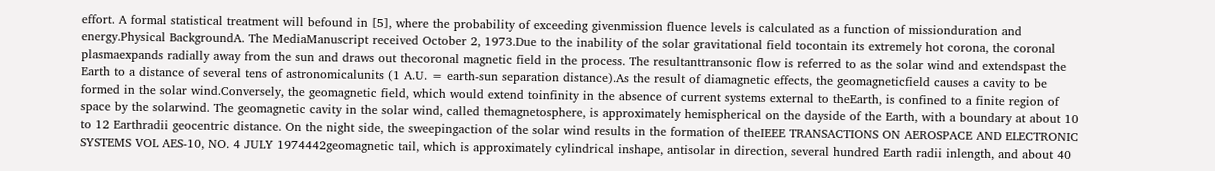effort. A formal statistical treatment will befound in [5], where the probability of exceeding givenmission fluence levels is calculated as a function of missionduration and energy.Physical BackgroundA. The MediaManuscript received October 2, 1973.Due to the inability of the solar gravitational field tocontain its extremely hot corona, the coronal plasmaexpands radially away from the sun and draws out thecoronal magnetic field in the process. The resultanttransonic flow is referred to as the solar wind and extendspast the Earth to a distance of several tens of astronomicalunits (1 A.U. = earth-sun separation distance).As the result of diamagnetic effects, the geomagneticfield causes a cavity to be formed in the solar wind.Conversely, the geomagnetic field, which would extend toinfinity in the absence of current systems external to theEarth, is confined to a finite region of space by the solarwind. The geomagnetic cavity in the solar wind, called themagnetosphere, is approximately hemispherical on the dayside of the Earth, with a boundary at about 10 to 12 Earthradii geocentric distance. On the night side, the sweepingaction of the solar wind results in the formation of theIEEE TRANSACTIONS ON AEROSPACE AND ELECTRONIC SYSTEMS VOL AES-10, NO. 4 JULY 1974442geomagnetic tail, which is approximately cylindrical inshape, antisolar in direction, several hundred Earth radii inlength, and about 40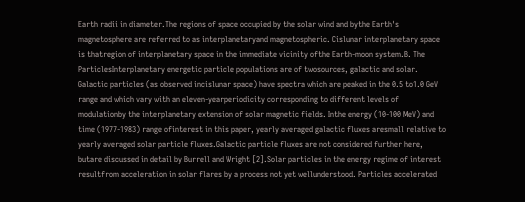Earth radii in diameter.The regions of space occupied by the solar wind and bythe Earth's magnetosphere are referred to as interplanetaryand magnetospheric. Cislunar interplanetary space is thatregion of interplanetary space in the immediate vicinity ofthe Earth-moon system.B. The ParticlesInterplanetary energetic particle populations are of twosources, galactic and solar. Galactic particles (as observed incislunar space) have spectra which are peaked in the 0.5 to1.0 GeV range and which vary with an eleven-yearperiodicity corresponding to different levels of modulationby the interplanetary extension of solar magnetic fields. Inthe energy (10-100 MeV) and time (1977-1983) range ofinterest in this paper, yearly averaged galactic fluxes aresmall relative to yearly averaged solar particle fluxes.Galactic particle fluxes are not considered further here, butare discussed in detail by Burrell and Wright [2].Solar particles in the energy regime of interest resultfrom acceleration in solar flares by a process not yet wellunderstood. Particles accelerated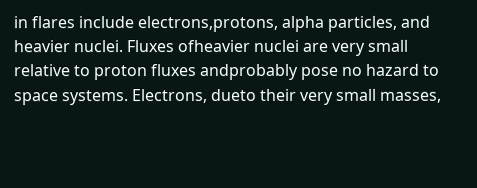in flares include electrons,protons, alpha particles, and heavier nuclei. Fluxes ofheavier nuclei are very small relative to proton fluxes andprobably pose no hazard to space systems. Electrons, dueto their very small masses,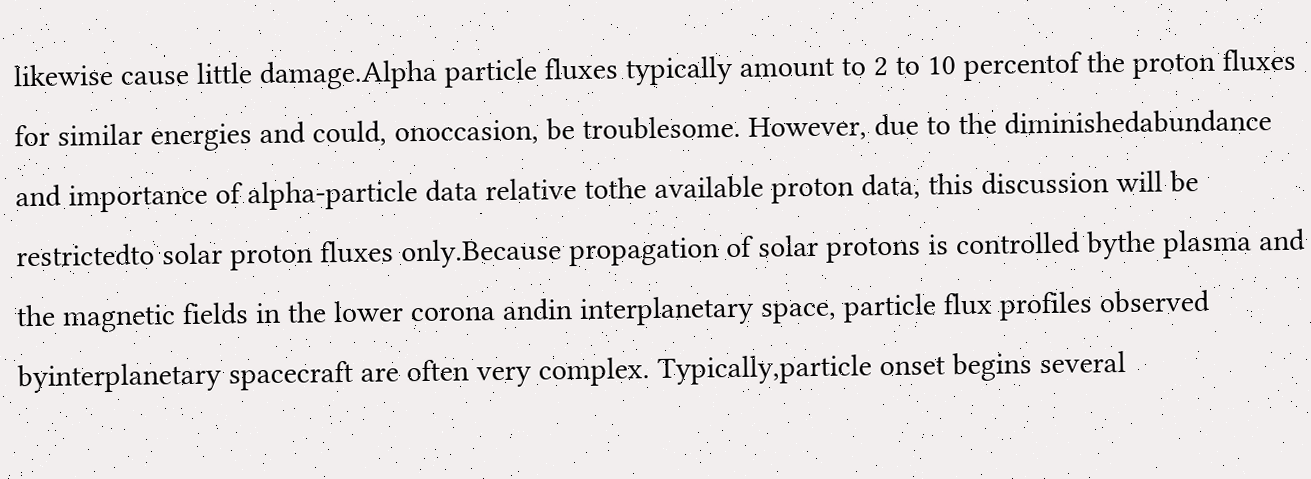likewise cause little damage.Alpha particle fluxes typically amount to 2 to 10 percentof the proton fluxes for similar energies and could, onoccasion, be troublesome. However, due to the diminishedabundance and importance of alpha-particle data relative tothe available proton data, this discussion will be restrictedto solar proton fluxes only.Because propagation of solar protons is controlled bythe plasma and the magnetic fields in the lower corona andin interplanetary space, particle flux profiles observed byinterplanetary spacecraft are often very complex. Typically,particle onset begins several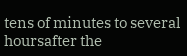tens of minutes to several hoursafter the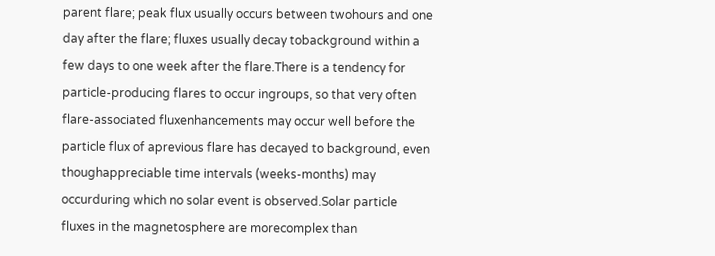parent flare; peak flux usually occurs between twohours and one day after the flare; fluxes usually decay tobackground within a few days to one week after the flare.There is a tendency for particle-producing flares to occur ingroups, so that very often flare-associated fluxenhancements may occur well before the particle flux of aprevious flare has decayed to background, even thoughappreciable time intervals (weeks-months) may occurduring which no solar event is observed.Solar particle fluxes in the magnetosphere are morecomplex than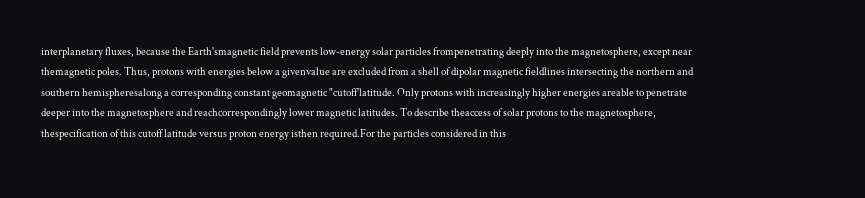interplanetary fluxes, because the Earth'smagnetic field prevents low-energy solar particles frompenetrating deeply into the magnetosphere, except near themagnetic poles. Thus, protons with energies below a givenvalue are excluded from a shell of dipolar magnetic fieldlines intersecting the northern and southern hemispheresalong a corresponding constant geomagnetic "cutoff'latitude. Only protons with increasingly higher energies areable to penetrate deeper into the magnetosphere and reachcorrespondingly lower magnetic latitudes. To describe theaccess of solar protons to the magnetosphere, thespecification of this cutoff latitude versus proton energy isthen required.For the particles considered in this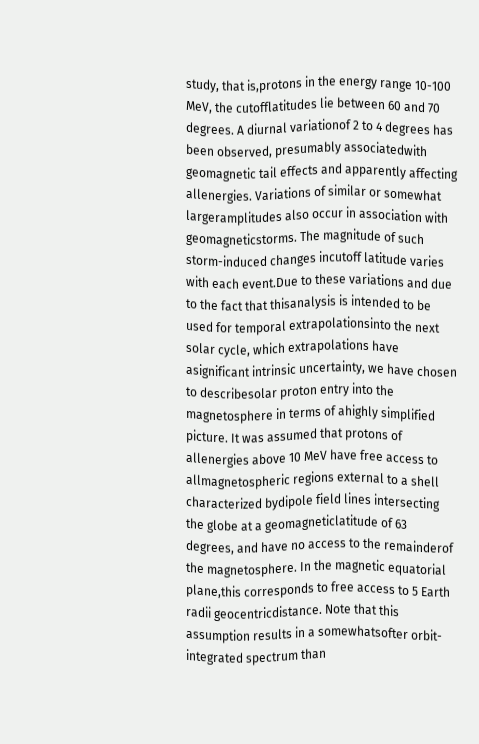study, that is,protons in the energy range 10-100 MeV, the cutofflatitudes lie between 60 and 70 degrees. A diurnal variationof 2 to 4 degrees has been observed, presumably associatedwith geomagnetic tail effects and apparently affecting allenergies. Variations of similar or somewhat largeramplitudes also occur in association with geomagneticstorms. The magnitude of such storm-induced changes incutoff latitude varies with each event.Due to these variations and due to the fact that thisanalysis is intended to be used for temporal extrapolationsinto the next solar cycle, which extrapolations have asignificant intrinsic uncertainty, we have chosen to describesolar proton entry into the magnetosphere in terms of ahighly simplified picture. It was assumed that protons of allenergies above 10 MeV have free access to allmagnetospheric regions external to a shell characterized bydipole field lines intersecting the globe at a geomagneticlatitude of 63 degrees, and have no access to the remainderof the magnetosphere. In the magnetic equatorial plane,this corresponds to free access to 5 Earth radii geocentricdistance. Note that this assumption results in a somewhatsofter orbit-integrated spectrum than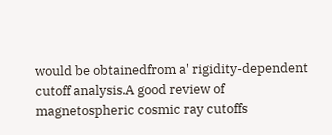would be obtainedfrom a' rigidity-dependent cutoff analysis.A good review of magnetospheric cosmic ray cutoffs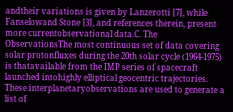andtheir variations is given by Lanzerotti [7], while Fanselowand Stone [3], and references therein, present more currentobservational data.C. The ObservationsThe most continuous set of data covering solar protonfluxes during the 20th solar cycle (1964-1975) is thatavailable from the IMP series of spacecraft launched intohighly elliptical geocentric trajectories. These interplanetaryobservations are used to generate a list of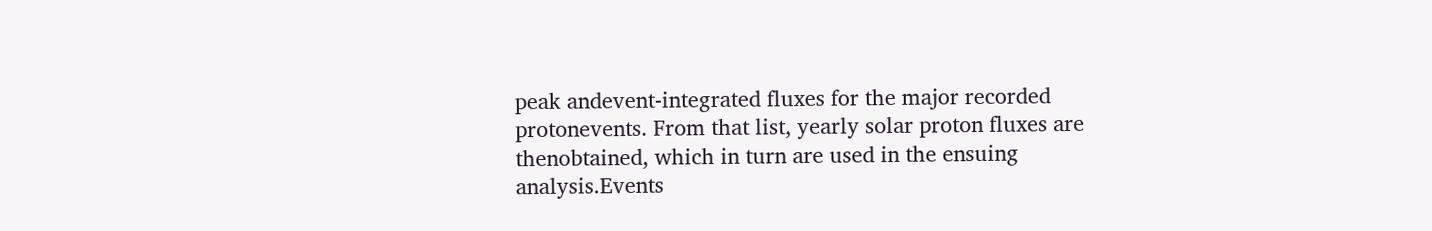peak andevent-integrated fluxes for the major recorded protonevents. From that list, yearly solar proton fluxes are thenobtained, which in turn are used in the ensuing analysis.Events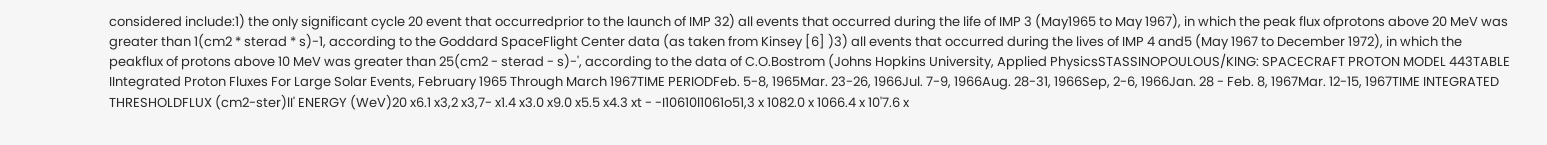considered include:1) the only significant cycle 20 event that occurredprior to the launch of IMP 32) all events that occurred during the life of IMP 3 (May1965 to May 1967), in which the peak flux ofprotons above 20 MeV was greater than 1(cm2 * sterad * s)-1, according to the Goddard SpaceFlight Center data (as taken from Kinsey [6] )3) all events that occurred during the lives of IMP 4 and5 (May 1967 to December 1972), in which the peakflux of protons above 10 MeV was greater than 25(cm2 - sterad - s)-', according to the data of C.O.Bostrom (Johns Hopkins University, Applied PhysicsSTASSINOPOULOUS/KING: SPACECRAFT PROTON MODEL 443TABLE IIntegrated Proton Fluxes For Large Solar Events, February 1965 Through March 1967TIME PERIODFeb. 5-8, 1965Mar. 23-26, 1966Jul. 7-9, 1966Aug. 28-31, 1966Sep, 2-6, 1966Jan. 28 - Feb. 8, 1967Mar. 12-15, 1967TIME INTEGRATED THRESHOLDFLUX (cm2-ster)lI' ENERGY (WeV)20 x6.1 x3,2 x3,7- x1.4 x3.0 x9.0 x5.5 x4.3 xt - -I10610l1061o51,3 x 1082.0 x 1066.4 x 10'7.6 x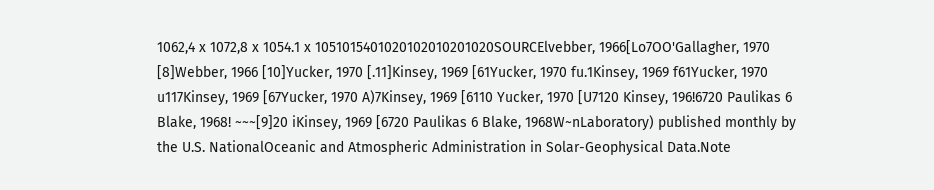1062,4 x 1072,8 x 1054.1 x 1051015401020102010201020SOURCElvebber, 1966[Lo7OO'Gallagher, 1970 [8]Webber, 1966 [10]Yucker, 1970 [.11]Kinsey, 1969 [61Yucker, 1970 fu.1Kinsey, 1969 f61Yucker, 1970 u117Kinsey, 1969 [67Yucker, 1970 A)7Kinsey, 1969 [6110 Yucker, 1970 [U7120 Kinsey, 196!6720 Paulikas 6 Blake, 1968! ~~~[9]20 iKinsey, 1969 [6720 Paulikas 6 Blake, 1968W~nLaboratory) published monthly by the U.S. NationalOceanic and Atmospheric Administration in Solar-Geophysical Data.Note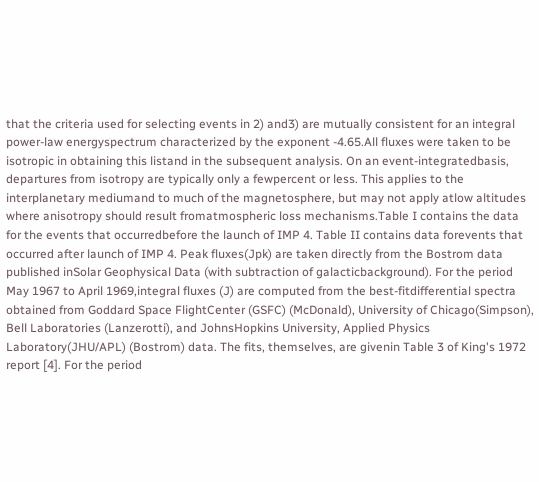that the criteria used for selecting events in 2) and3) are mutually consistent for an integral power-law energyspectrum characterized by the exponent -4.65.All fluxes were taken to be isotropic in obtaining this listand in the subsequent analysis. On an event-integratedbasis, departures from isotropy are typically only a fewpercent or less. This applies to the interplanetary mediumand to much of the magnetosphere, but may not apply atlow altitudes where anisotropy should result fromatmospheric loss mechanisms.Table I contains the data for the events that occurredbefore the launch of IMP 4. Table II contains data forevents that occurred after launch of IMP 4. Peak fluxes(Jpk) are taken directly from the Bostrom data published inSolar Geophysical Data (with subtraction of galacticbackground). For the period May 1967 to April 1969,integral fluxes (J) are computed from the best-fitdifferential spectra obtained from Goddard Space FlightCenter (GSFC) (McDonald), University of Chicago(Simpson), Bell Laboratories (Lanzerotti), and JohnsHopkins University, Applied Physics Laboratory(JHU/APL) (Bostrom) data. The fits, themselves, are givenin Table 3 of King's 1972 report [4]. For the period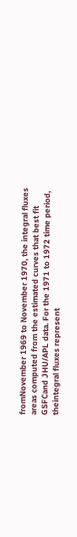fromNovember 1969 to November 1970, the integral fluxes areas computed from the estimated curves that best fit GSFCand JHU/APL data. For the 1971 to 1972 time period, theintegral fluxes represent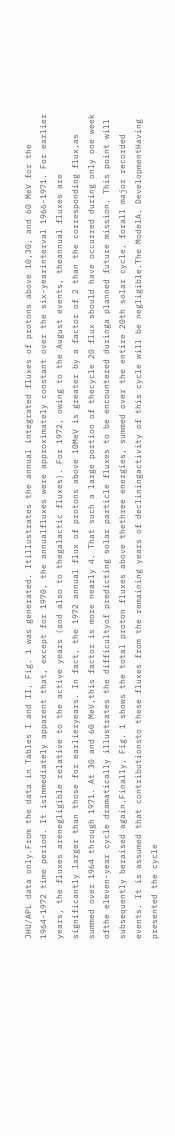JHU/APL data only.From the data in Tables I and II, Fig. 1 was generated. Itillustrates the annual integrated fluxes of protons above 10,30, and 60 MeV for the 1964-1972 time period. It isimmediately apparent that, except for 1970, the annualfluxes were approximately constant over the six-yearinterval 1966-1971. For earlier years, the fluxes arenegligible relative to the active years (and also to thegalactic fluxes). For 1972, owing to the August events, theannual fluxes are significantly larger than those for earlieryears. In fact, the 1972 annual flux of protons above 10MeV is greater by a factor of 2 than the corresponding flux,as summed over 1964 through 1971. At 30 and 60 MeV,this factor is more nearly 4. That such a large portion of thecycle 20 flux should have occurred during only one week ofthe eleven-year cycle dramatically illustrates the difficultyof predicting solar particle fluxes to be encountered duringa planned future mission. This point will subsequently beraised again.Finally, Fig. 1 shows the total proton fluxes above thethree energies, summed over the entire 20th solar cycle, forall major recorded events. It is assumed that contributionsto these fluxes from the remaining years of decliningactivity of this cycle will be negligible.The ModelA. DevelopmentHaving presented the cycle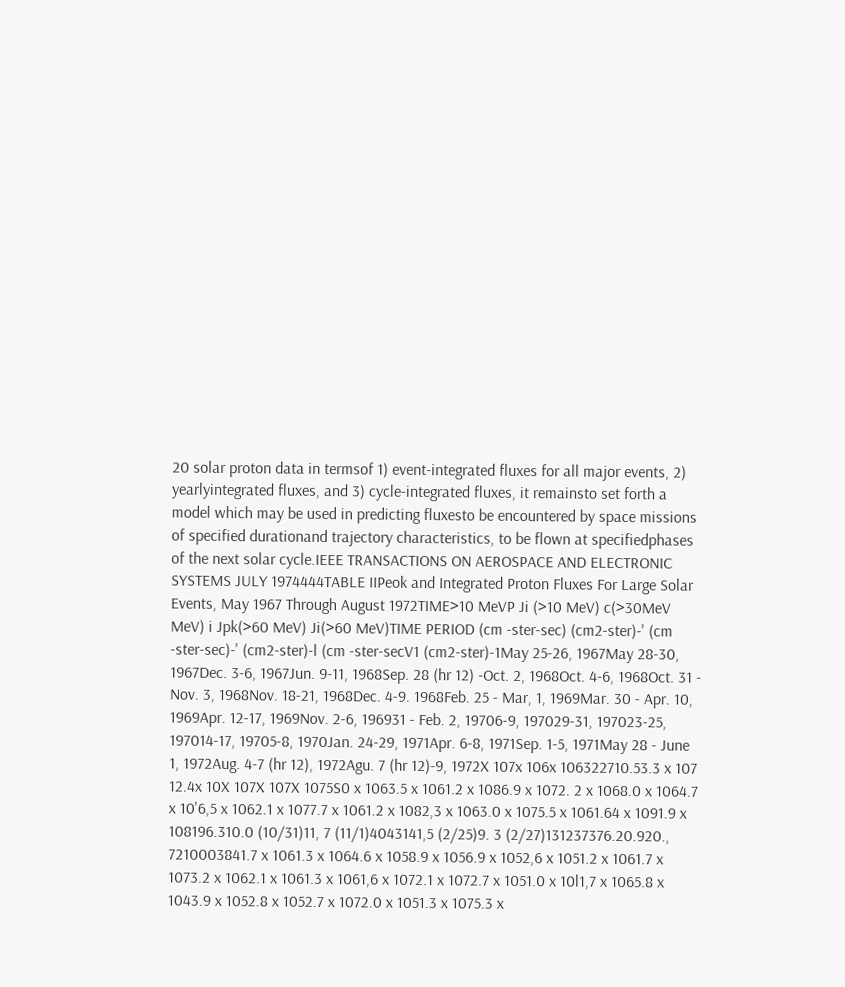20 solar proton data in termsof 1) event-integrated fluxes for all major events, 2) yearlyintegrated fluxes, and 3) cycle-integrated fluxes, it remainsto set forth a model which may be used in predicting fluxesto be encountered by space missions of specified durationand trajectory characteristics, to be flown at specifiedphases of the next solar cycle.IEEE TRANSACTIONS ON AEROSPACE AND ELECTRONIC SYSTEMS JULY 1974444TABLE IIPeok and Integrated Proton Fluxes For Large Solar Events, May 1967 Through August 1972TIME>10 MeVP Ji (>10 MeV) c(>30MeV MeV) i Jpk(>60 MeV) Ji(>60 MeV)TIME PERIOD (cm -ster-sec) (cm2-ster)-' (cm -ster-sec)-' (cm2-ster)-l (cm -ster-secV1 (cm2-ster)-1May 25-26, 1967May 28-30, 1967Dec. 3-6, 1967Jun. 9-11, 1968Sep. 28 (hr 12) -Oct. 2, 1968Oct. 4-6, 1968Oct. 31 - Nov. 3, 1968Nov. 18-21, 1968Dec. 4-9. 1968Feb. 25 - Mar, 1, 1969Mar. 30 - Apr. 10, 1969Apr. 12-17, 1969Nov. 2-6, 196931 - Feb. 2, 19706-9, 197029-31, 197023-25, 197014-17, 19705-8, 1970Jan. 24-29, 1971Apr. 6-8, 1971Sep. 1-5, 1971May 28 - June 1, 1972Aug. 4-7 (hr 12), 1972Agu. 7 (hr 12)-9, 1972X 107x 106x 106322710.53.3 x 107 12.4x 10X 107X 107X 1075S0 x 1063.5 x 1061.2 x 1086.9 x 1072. 2 x 1068.0 x 1064.7 x 10'6,5 x 1062.1 x 1077.7 x 1061.2 x 1082,3 x 1063.0 x 1075.5 x 1061.64 x 1091.9 x 108196.310.0 (10/31)11, 7 (11/1)4043141,5 (2/25)9. 3 (2/27)131237376.20.920., 7210003841.7 x 1061.3 x 1064.6 x 1058.9 x 1056.9 x 1052,6 x 1051.2 x 1061.7 x 1073.2 x 1062.1 x 1061.3 x 1061,6 x 1072.1 x 1072.7 x 1051.0 x 10l1,7 x 1065.8 x 1043.9 x 1052.8 x 1052.7 x 1072.0 x 1051.3 x 1075.3 x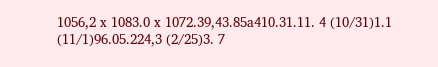1056,2 x 1083.0 x 1072.39,43.85a410.31.11. 4 (10/31)1.1 (11/1)96.05.224,3 (2/25)3. 7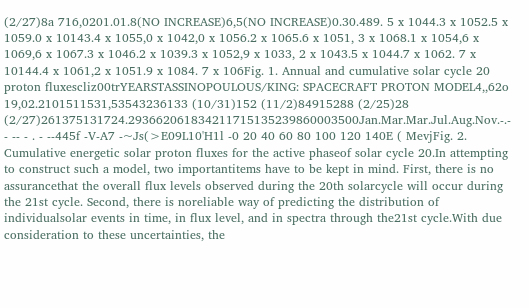(2/27)8a 716,0201.01.8(NO INCREASE)6,5(NO INCREASE)0.30.489. 5 x 1044.3 x 1052.5 x 1059.0 x 10143.4 x 1055,0 x 1042,0 x 1056.2 x 1065.6 x 1051, 3 x 1068.1 x 1054,6 x 1069,6 x 1067.3 x 1046.2 x 1039.3 x 1052,9 x 1033, 2 x 1043.5 x 1044.7 x 1062. 7 x 10144.4 x 1061,2 x 1051.9 x 1084. 7 x 106Fig. 1. Annual and cumulative solar cycle 20 proton fluxescliz00trYEARSTASSINOPOULOUS/KING: SPACECRAFT PROTON MODEL4,,62o 19,02.2101511531,53543236133 (10/31)152 (11/2)84915288 (2/25)28 (2/27)261375131724.293662061834211715135239860003500Jan.Mar.Mar.Jul.Aug.Nov.-.- - -- - . - --445f -V-A7 -~Js(>E09L10'H1l -0 20 40 60 80 100 120 140E ( MevjFig. 2. Cumulative energetic solar proton fluxes for the active phaseof solar cycle 20.In attempting to construct such a model, two importantitems have to be kept in mind. First, there is no assurancethat the overall flux levels observed during the 20th solarcycle will occur during the 21st cycle. Second, there is noreliable way of predicting the distribution of individualsolar events in time, in flux level, and in spectra through the21st cycle.With due consideration to these uncertainties, the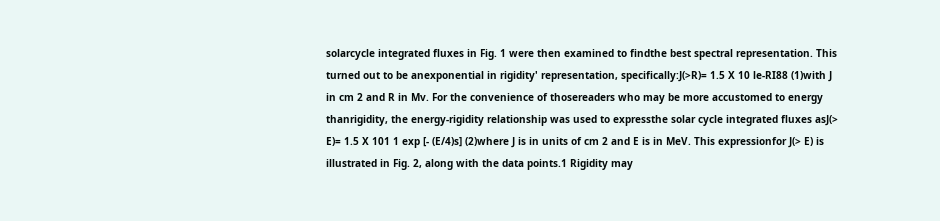solarcycle integrated fluxes in Fig. 1 were then examined to findthe best spectral representation. This turned out to be anexponential in rigidity' representation, specifically:J(>R)= 1.5 X 10 le-RI88 (1)with J in cm 2 and R in Mv. For the convenience of thosereaders who may be more accustomed to energy thanrigidity, the energy-rigidity relationship was used to expressthe solar cycle integrated fluxes asJ(> E)= 1.5 X 101 1 exp [- (E/4)s] (2)where J is in units of cm 2 and E is in MeV. This expressionfor J(> E) is illustrated in Fig. 2, along with the data points.1 Rigidity may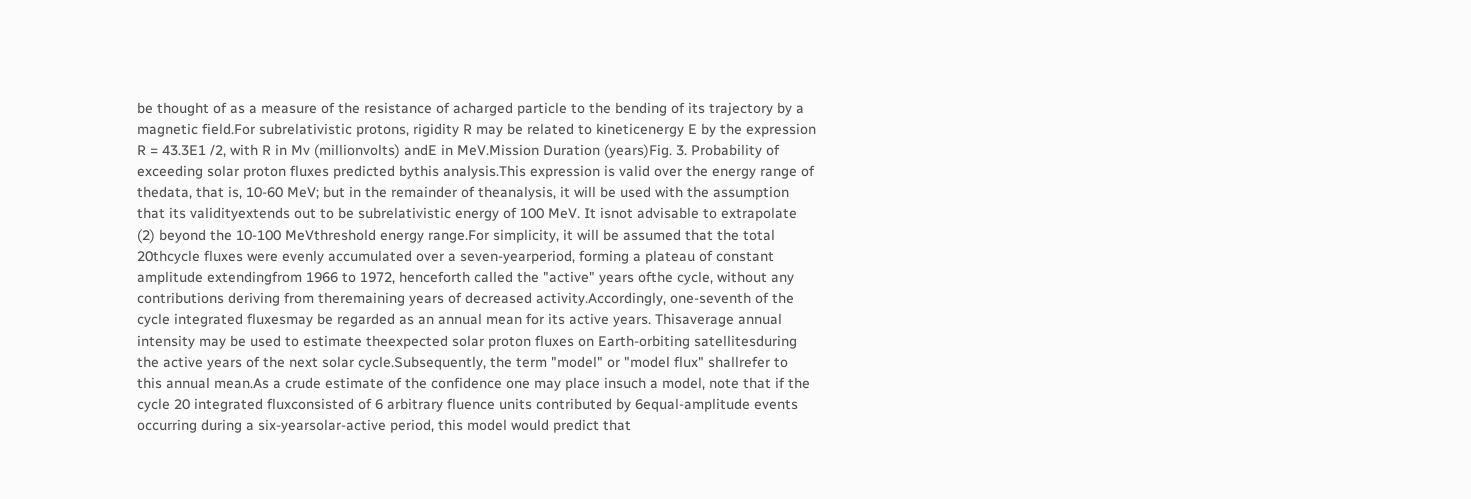be thought of as a measure of the resistance of acharged particle to the bending of its trajectory by a magnetic field.For subrelativistic protons, rigidity R may be related to kineticenergy E by the expression R = 43.3E1 /2, with R in Mv (millionvolts) andE in MeV.Mission Duration (years)Fig. 3. Probability of exceeding solar proton fluxes predicted bythis analysis.This expression is valid over the energy range of thedata, that is, 10-60 MeV; but in the remainder of theanalysis, it will be used with the assumption that its validityextends out to be subrelativistic energy of 100 MeV. It isnot advisable to extrapolate (2) beyond the 10-100 MeVthreshold energy range.For simplicity, it will be assumed that the total 20thcycle fluxes were evenly accumulated over a seven-yearperiod, forming a plateau of constant amplitude extendingfrom 1966 to 1972, henceforth called the "active" years ofthe cycle, without any contributions deriving from theremaining years of decreased activity.Accordingly, one-seventh of the cycle integrated fluxesmay be regarded as an annual mean for its active years. Thisaverage annual intensity may be used to estimate theexpected solar proton fluxes on Earth-orbiting satellitesduring the active years of the next solar cycle.Subsequently, the term "model" or "model flux" shallrefer to this annual mean.As a crude estimate of the confidence one may place insuch a model, note that if the cycle 20 integrated fluxconsisted of 6 arbitrary fluence units contributed by 6equal-amplitude events occurring during a six-yearsolar-active period, this model would predict that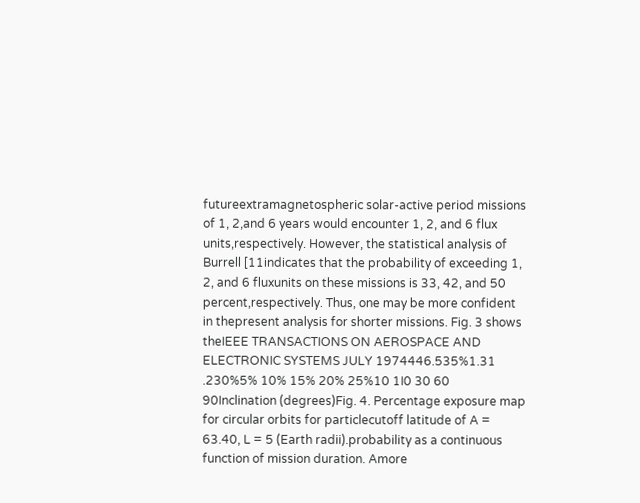futureextramagnetospheric solar-active period missions of 1, 2,and 6 years would encounter 1, 2, and 6 flux units,respectively. However, the statistical analysis of Burrell [11indicates that the probability of exceeding 1, 2, and 6 fluxunits on these missions is 33, 42, and 50 percent,respectively. Thus, one may be more confident in thepresent analysis for shorter missions. Fig. 3 shows theIEEE TRANSACTIONS ON AEROSPACE AND ELECTRONIC SYSTEMS JULY 1974446.535%1.31 .230%5% 10% 15% 20% 25%10 1I0 30 60 90Inclination (degrees)Fig. 4. Percentage exposure map for circular orbits for particlecutoff latitude of A = 63.40, L = 5 (Earth radii).probability as a continuous function of mission duration. Amore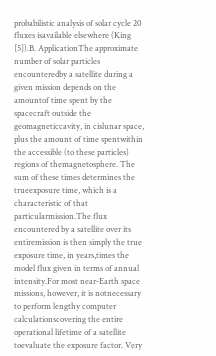probabilistic analysis of solar cycle 20 fluxes isavailable elsewhere (King [5]).B. ApplicationThe approximate number of solar particles encounteredby a satellite during a given mission depends on the amountof time spent by the spacecraft outside the geomagneticcavity, in cislunar space, plus the amount of time spentwithin the accessible (to these particles) regions of themagnetosphere. The sum of these times determines the trueexposure time, which is a characteristic of that particularmission.The flux encountered by a satellite over its entiremission is then simply the true exposure time, in years,times the model flux given in terms of annual intensity.For most near-Earth space missions, however, it is notnecessary to perform lengthy computer calculationscovering the entire operational lifetime of a satellite toevaluate the exposure factor. Very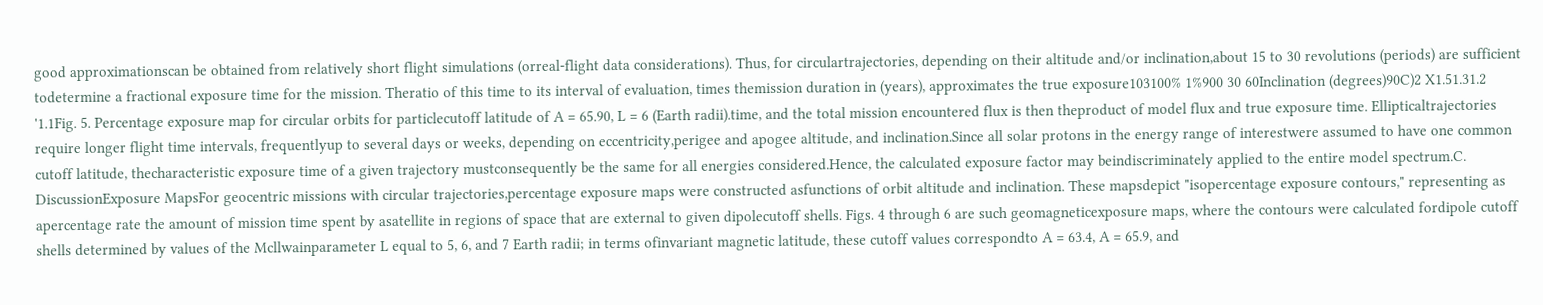good approximationscan be obtained from relatively short flight simulations (orreal-flight data considerations). Thus, for circulartrajectories, depending on their altitude and/or inclination,about 15 to 30 revolutions (periods) are sufficient todetermine a fractional exposure time for the mission. Theratio of this time to its interval of evaluation, times themission duration in (years), approximates the true exposure103100% 1%900 30 60Inclination (degrees)90C)2 X1.51.31.2 '1.1Fig. 5. Percentage exposure map for circular orbits for particlecutoff latitude of A = 65.90, L = 6 (Earth radii).time, and the total mission encountered flux is then theproduct of model flux and true exposure time. Ellipticaltrajectories require longer flight time intervals, frequentlyup to several days or weeks, depending on eccentricity,perigee and apogee altitude, and inclination.Since all solar protons in the energy range of interestwere assumed to have one common cutoff latitude, thecharacteristic exposure time of a given trajectory mustconsequently be the same for all energies considered.Hence, the calculated exposure factor may beindiscriminately applied to the entire model spectrum.C. DiscussionExposure MapsFor geocentric missions with circular trajectories,percentage exposure maps were constructed asfunctions of orbit altitude and inclination. These mapsdepict "isopercentage exposure contours," representing as apercentage rate the amount of mission time spent by asatellite in regions of space that are external to given dipolecutoff shells. Figs. 4 through 6 are such geomagneticexposure maps, where the contours were calculated fordipole cutoff shells determined by values of the Mcllwainparameter L equal to 5, 6, and 7 Earth radii; in terms ofinvariant magnetic latitude, these cutoff values correspondto A = 63.4, A = 65.9, and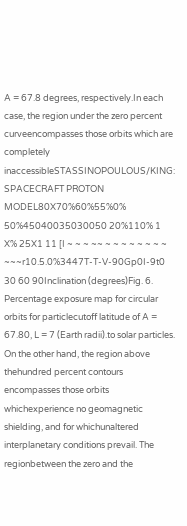A = 67.8 degrees, respectively.In each case, the region under the zero percent curveencompasses those orbits which are completely inaccessibleSTASSINOPOULOUS/KING: SPACECRAFT PROTON MODEL80X70%60%55%0% 50%45040035030050 20%110% 1 X% 25X1 11 [I ~ ~ ~ ~~ ~ ~ ~ ~ ~ ~ ~ ~ ~~~r10.5.0%3447T-T-V-90Gp0I-9t0 30 60 90Inclination (degrees)Fig. 6. Percentage exposure map for circular orbits for particlecutoff latitude of A = 67.80, L = 7 (Earth radii).to solar particles. On the other hand, the region above thehundred percent contours encompasses those orbits whichexperience no geomagnetic shielding, and for whichunaltered interplanetary conditions prevail. The regionbetween the zero and the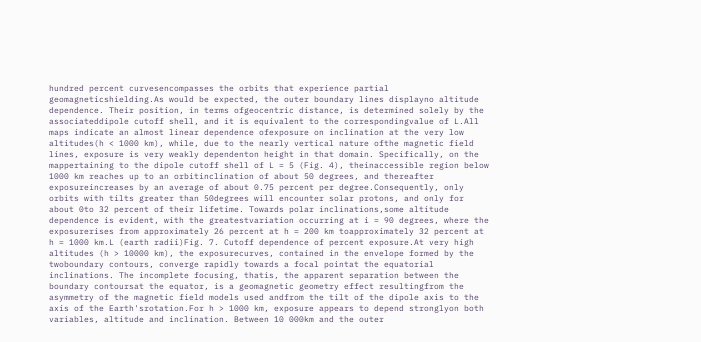hundred percent curvesencompasses the orbits that experience partial geomagneticshielding.As would be expected, the outer boundary lines displayno altitude dependence. Their position, in terms ofgeocentric distance, is determined solely by the associateddipole cutoff shell, and it is equivalent to the correspondingvalue of L.All maps indicate an almost linear dependence ofexposure on inclination at the very low altitudes(h < 1000 km), while, due to the nearly vertical nature ofthe magnetic field lines, exposure is very weakly dependenton height in that domain. Specifically, on the mappertaining to the dipole cutoff shell of L = 5 (Fig. 4), theinaccessible region below 1000 km reaches up to an orbitinclination of about 50 degrees, and thereafter exposureincreases by an average of about 0.75 percent per degree.Consequently, only orbits with tilts greater than 50degrees will encounter solar protons, and only for about 0to 32 percent of their lifetime. Towards polar inclinations,some altitude dependence is evident, with the greatestvariation occurring at i = 90 degrees, where the exposurerises from approximately 26 percent at h = 200 km toapproximately 32 percent at h = 1000 km.L (earth radii)Fig. 7. Cutoff dependence of percent exposure.At very high altitudes (h > 10000 km), the exposurecurves, contained in the envelope formed by the twoboundary contours, converge rapidly towards a focal pointat the equatorial inclinations. The incomplete focusing, thatis, the apparent separation between the boundary contoursat the equator, is a geomagnetic geometry effect resultingfrom the asymmetry of the magnetic field models used andfrom the tilt of the dipole axis to the axis of the Earth'srotation.For h > 1000 km, exposure appears to depend stronglyon both variables, altitude and inclination. Between 10 000km and the outer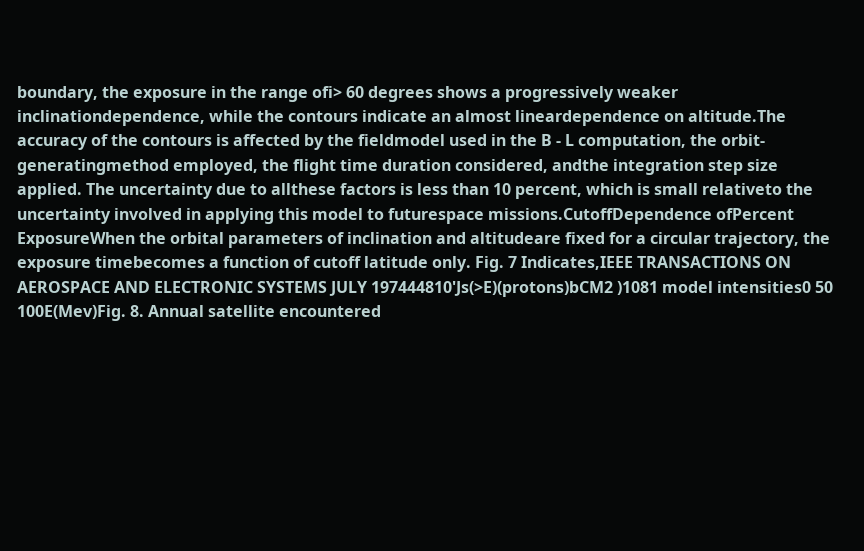boundary, the exposure in the range ofi> 60 degrees shows a progressively weaker inclinationdependence, while the contours indicate an almost lineardependence on altitude.The accuracy of the contours is affected by the fieldmodel used in the B - L computation, the orbit-generatingmethod employed, the flight time duration considered, andthe integration step size applied. The uncertainty due to allthese factors is less than 10 percent, which is small relativeto the uncertainty involved in applying this model to futurespace missions.CutoffDependence ofPercent ExposureWhen the orbital parameters of inclination and altitudeare fixed for a circular trajectory, the exposure timebecomes a function of cutoff latitude only. Fig. 7 Indicates,IEEE TRANSACTIONS ON AEROSPACE AND ELECTRONIC SYSTEMS JULY 197444810'Js(>E)(protons)bCM2 )1081 model intensities0 50 100E(Mev)Fig. 8. Annual satellite encountered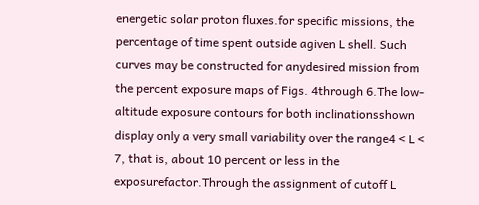energetic solar proton fluxes.for specific missions, the percentage of time spent outside agiven L shell. Such curves may be constructed for anydesired mission from the percent exposure maps of Figs. 4through 6.The low-altitude exposure contours for both inclinationsshown display only a very small variability over the range4 < L < 7, that is, about 10 percent or less in the exposurefactor.Through the assignment of cutoff L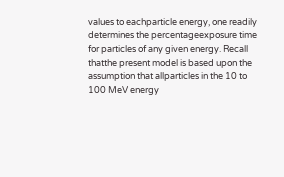values to eachparticle energy, one readily determines the percentageexposure time for particles of any given energy. Recall thatthe present model is based upon the assumption that allparticles in the 10 to 100 MeV energy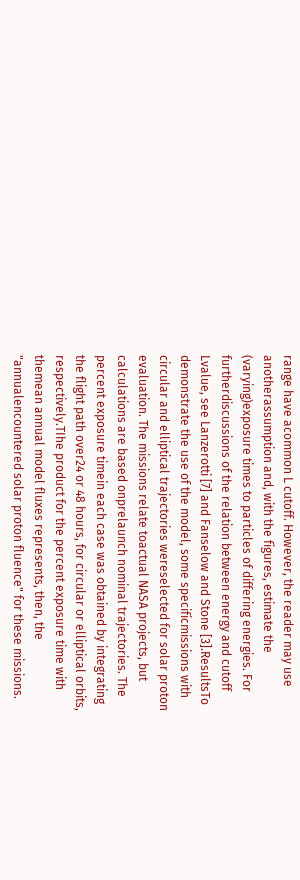range have acommon L cutoff. However, the reader may use anotherassumption and, with the figures, estimate the (varying)exposure times to particles of differing energies. For furtherdiscussions of the relation between energy and cutoff Lvalue, see Lanzerotti [7] and Fanselow and Stone [3].ResultsTo demonstrate the use of the model, some specificmissions with circular and elliptical trajectories wereselected for solar proton evaluation. The missions relate toactual NASA projects, but calculations are based onprelaunch nominal trajectories. The percent exposure timein each case was obtained by integrating the flight path over24 or 48 hours, for circular or elliptical orbits, respectively.TIhe product for the percent exposure time with themean annual model fluxes represents, then, the "annualencountered solar proton fluence" for these missions.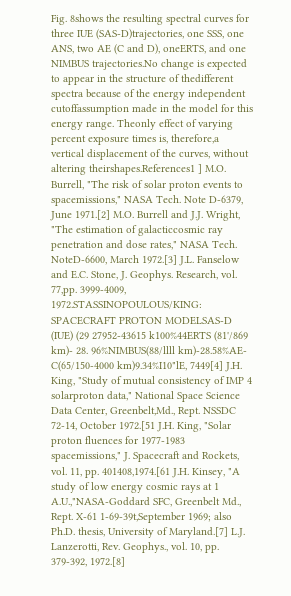Fig. 8shows the resulting spectral curves for three IUE (SAS-D)trajectories, one SSS, one ANS, two AE (C and D), oneERTS, and one NIMBUS trajectories.No change is expected to appear in the structure of thedifferent spectra because of the energy independent cutoffassumption made in the model for this energy range. Theonly effect of varying percent exposure times is, therefore,a vertical displacement of the curves, without altering theirshapes.References1 ] M.O. Burrell, "The risk of solar proton events to spacemissions," NASA Tech. Note D-6379, June 1971.[2] M.O. Burrell and J.J. Wright, "The estimation of galacticcosmic ray penetration and dose rates," NASA Tech. NoteD-6600, March 1972.[3] J.L. Fanselow and E.C. Stone, J. Geophys. Research, vol. 77,pp. 3999-4009, 1972.STASSINOPOULOUS/KING: SPACECRAFT PROTON MODELSAS-D (IUE) (29 27952-43615 k100%44ERTS (81'/869 km)- 28. 96%NIMBUS(88/llll km)-28.58%AE-C(65/150-4000 km)9.34%I10"lE, 7449[4] J.H. King, "Study of mutual consistency of IMP 4 solarproton data," National Space Science Data Center, Greenbelt,Md., Rept. NSSDC 72-14, October 1972.[51 J.H. King, "Solar proton fluences for 1977-1983 spacemissions," J. Spacecraft and Rockets, vol. 11, pp. 401408,1974.[61 J.H. Kinsey, "A study of low energy cosmic rays at 1 A.U.,"NASA-Goddard SFC, Greenbelt Md., Rept. X-61 1-69-39t,September 1969; also Ph.D. thesis, University of Maryland.[7] L.J. Lanzerotti, Rev. Geophys., vol. 10, pp. 379-392, 1972.[8]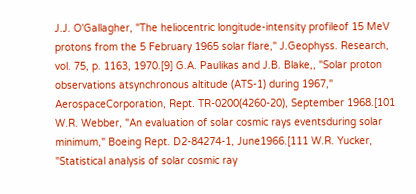J.J. O'Gallagher, "The heliocentric longitude-intensity profileof 15 MeV protons from the 5 February 1965 solar flare," J.Geophyss. Research, vol. 75, p. 1163, 1970.[9] G.A. Paulikas and J.B. Blake,, "Solar proton observations atsynchronous altitude (ATS-1) during 1967," AerospaceCorporation, Rept. TR-0200(4260-20), September 1968.[101 W.R. Webber, "An evaluation of solar cosmic rays eventsduring solar minimum," Boeing Rept. D2-84274-1, June1966.[111 W.R. Yucker, "Statistical analysis of solar cosmic ray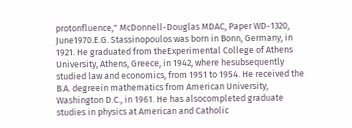protonfluence," McDonnell-Douglas MDAC, Paper WD-1320, June1970.E.G. Stassinopoulos was born in Bonn, Germany, in 1921. He graduated from theExperimental College of Athens University, Athens, Greece, in 1942, where hesubsequently studied law and economics, from 1951 to 1954. He received the B.A. degreein mathematics from American University, Washington D.C., in 1961. He has alsocompleted graduate studies in physics at American and Catholic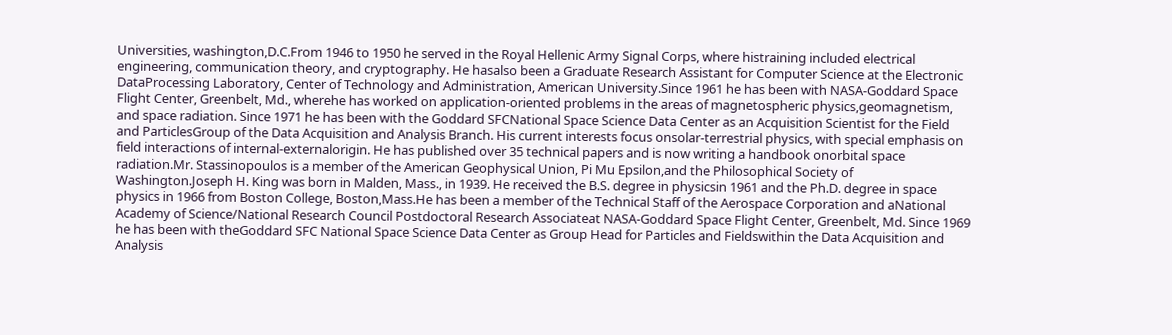Universities, washington,D.C.From 1946 to 1950 he served in the Royal Hellenic Army Signal Corps, where histraining included electrical engineering, communication theory, and cryptography. He hasalso been a Graduate Research Assistant for Computer Science at the Electronic DataProcessing Laboratory, Center of Technology and Administration, American University.Since 1961 he has been with NASA-Goddard Space Flight Center, Greenbelt, Md., wherehe has worked on application-oriented problems in the areas of magnetospheric physics,geomagnetism, and space radiation. Since 1971 he has been with the Goddard SFCNational Space Science Data Center as an Acquisition Scientist for the Field and ParticlesGroup of the Data Acquisition and Analysis Branch. His current interests focus onsolar-terrestrial physics, with special emphasis on field interactions of internal-externalorigin. He has published over 35 technical papers and is now writing a handbook onorbital space radiation.Mr. Stassinopoulos is a member of the American Geophysical Union, Pi Mu Epsilon,and the Philosophical Society of Washington.Joseph H. King was born in Malden, Mass., in 1939. He received the B.S. degree in physicsin 1961 and the Ph.D. degree in space physics in 1966 from Boston College, Boston,Mass.He has been a member of the Technical Staff of the Aerospace Corporation and aNational Academy of Science/National Research Council Postdoctoral Research Associateat NASA-Goddard Space Flight Center, Greenbelt, Md. Since 1969 he has been with theGoddard SFC National Space Science Data Center as Group Head for Particles and Fieldswithin the Data Acquisition and Analysis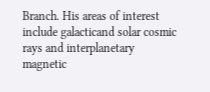Branch. His areas of interest include galacticand solar cosmic rays and interplanetary magnetic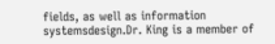fields, as well as information systemsdesign.Dr. King is a member of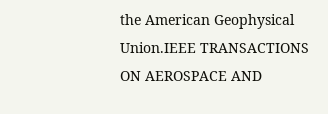the American Geophysical Union.IEEE TRANSACTIONS ON AEROSPACE AND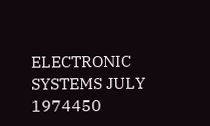ELECTRONIC SYSTEMS JULY 1974450